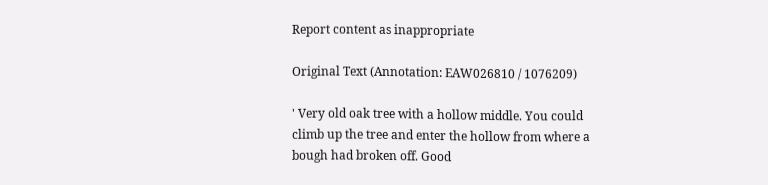Report content as inappropriate

Original Text (Annotation: EAW026810 / 1076209)

' Very old oak tree with a hollow middle. You could climb up the tree and enter the hollow from where a bough had broken off. Good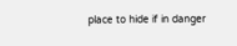place to hide if in danger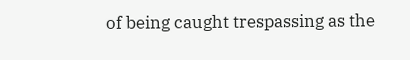of being caught trespassing as the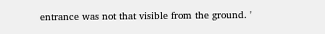entrance was not that visible from the ground. '